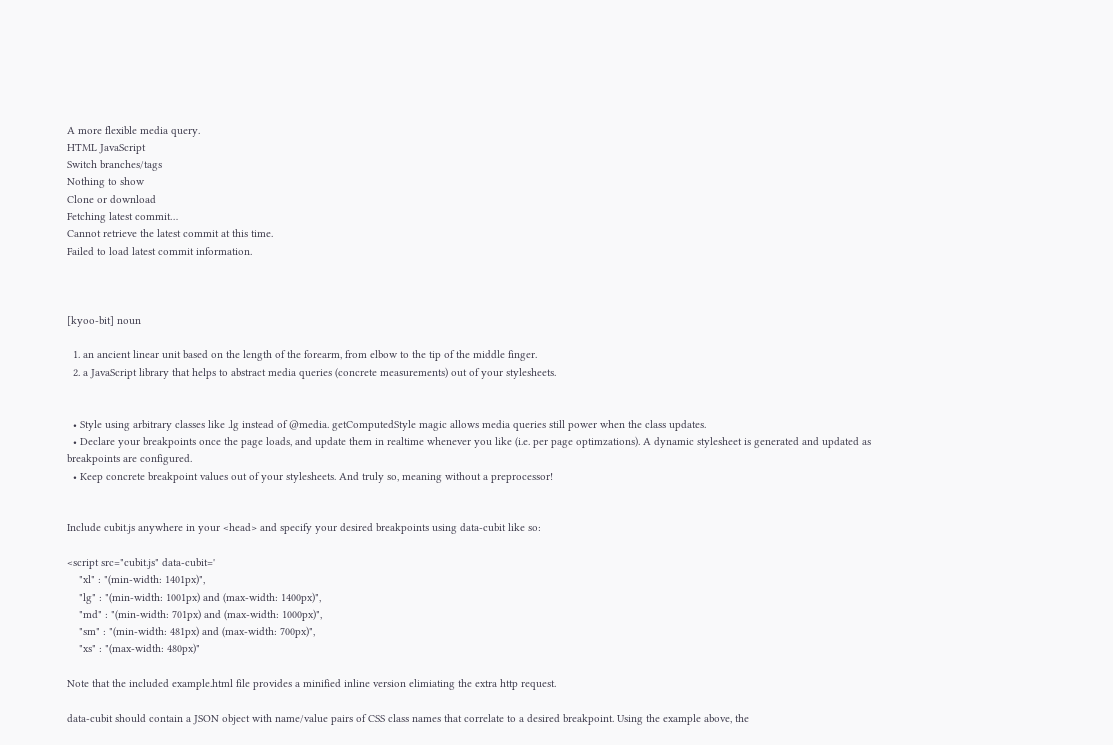A more flexible media query.
HTML JavaScript
Switch branches/tags
Nothing to show
Clone or download
Fetching latest commit…
Cannot retrieve the latest commit at this time.
Failed to load latest commit information.



[kyoo-bit] noun

  1. an ancient linear unit based on the length of the forearm, from elbow to the tip of the middle finger.
  2. a JavaScript library that helps to abstract media queries (concrete measurements) out of your stylesheets.


  • Style using arbitrary classes like .lg instead of @media. getComputedStyle magic allows media queries still power when the class updates.
  • Declare your breakpoints once the page loads, and update them in realtime whenever you like (i.e. per page optimzations). A dynamic stylesheet is generated and updated as breakpoints are configured.
  • Keep concrete breakpoint values out of your stylesheets. And truly so, meaning without a preprocessor!


Include cubit.js anywhere in your <head> and specify your desired breakpoints using data-cubit like so:

<script src="cubit.js" data-cubit='
    "xl" : "(min-width: 1401px)",
    "lg" : "(min-width: 1001px) and (max-width: 1400px)",
    "md" : "(min-width: 701px) and (max-width: 1000px)",
    "sm" : "(min-width: 481px) and (max-width: 700px)",
    "xs" : "(max-width: 480px)"

Note that the included example.html file provides a minified inline version elimiating the extra http request.

data-cubit should contain a JSON object with name/value pairs of CSS class names that correlate to a desired breakpoint. Using the example above, the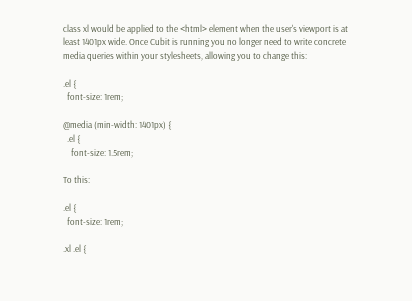class xl would be applied to the <html> element when the user's viewport is at least 1401px wide. Once Cubit is running you no longer need to write concrete media queries within your stylesheets, allowing you to change this:

.el {
  font-size: 1rem;

@media (min-width: 1401px) {
  .el {
    font-size: 1.5rem;

To this:

.el {
  font-size: 1rem;

.xl .el {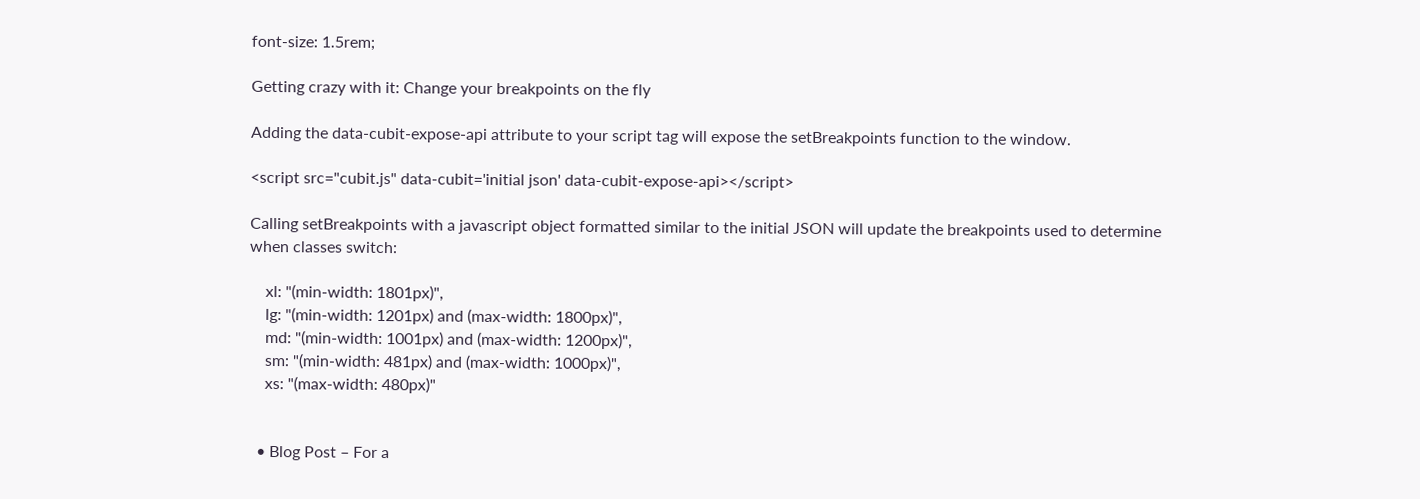font-size: 1.5rem;

Getting crazy with it: Change your breakpoints on the fly

Adding the data-cubit-expose-api attribute to your script tag will expose the setBreakpoints function to the window.

<script src="cubit.js" data-cubit='initial json' data-cubit-expose-api></script>

Calling setBreakpoints with a javascript object formatted similar to the initial JSON will update the breakpoints used to determine when classes switch:

    xl: "(min-width: 1801px)",
    lg: "(min-width: 1201px) and (max-width: 1800px)",
    md: "(min-width: 1001px) and (max-width: 1200px)",
    sm: "(min-width: 481px) and (max-width: 1000px)",
    xs: "(max-width: 480px)"


  • Blog Post – For a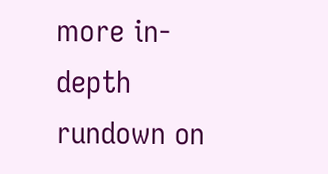more in-depth rundown on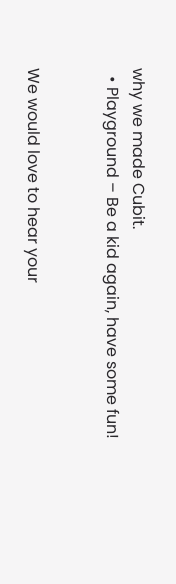why we made Cubit.
  • Playground – Be a kid again, have some fun!


We would love to hear your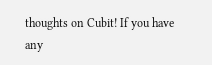thoughts on Cubit! If you have any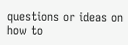questions or ideas on how to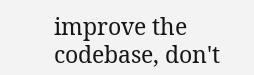improve the codebase, don't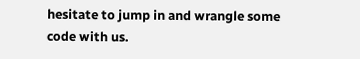hesitate to jump in and wrangle some code with us.